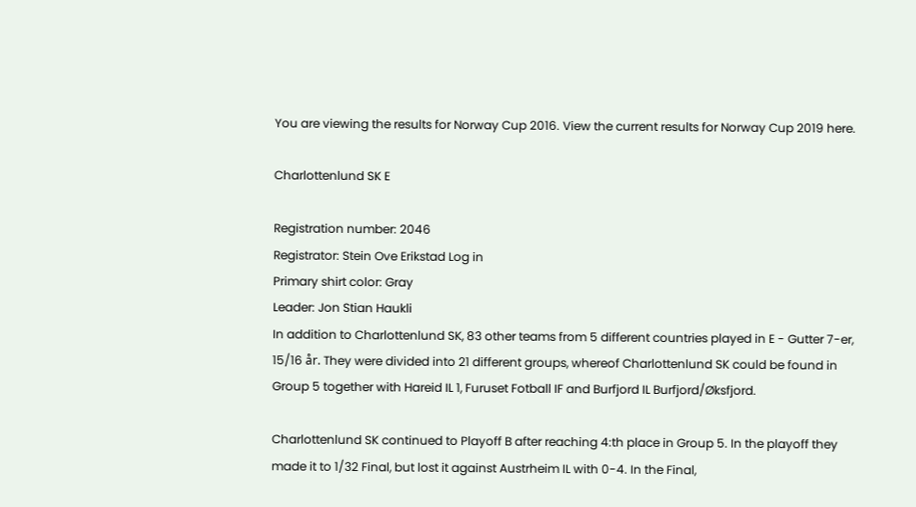You are viewing the results for Norway Cup 2016. View the current results for Norway Cup 2019 here.

Charlottenlund SK E

Registration number: 2046
Registrator: Stein Ove Erikstad Log in
Primary shirt color: Gray
Leader: Jon Stian Haukli
In addition to Charlottenlund SK, 83 other teams from 5 different countries played in E - Gutter 7-er, 15/16 år. They were divided into 21 different groups, whereof Charlottenlund SK could be found in Group 5 together with Hareid IL 1, Furuset Fotball IF and Burfjord IL Burfjord/Øksfjord.

Charlottenlund SK continued to Playoff B after reaching 4:th place in Group 5. In the playoff they made it to 1/32 Final, but lost it against Austrheim IL with 0-4. In the Final,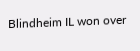Blindheim IL won over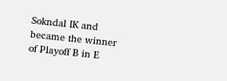Sokndal IK and became the winner of Playoff B in E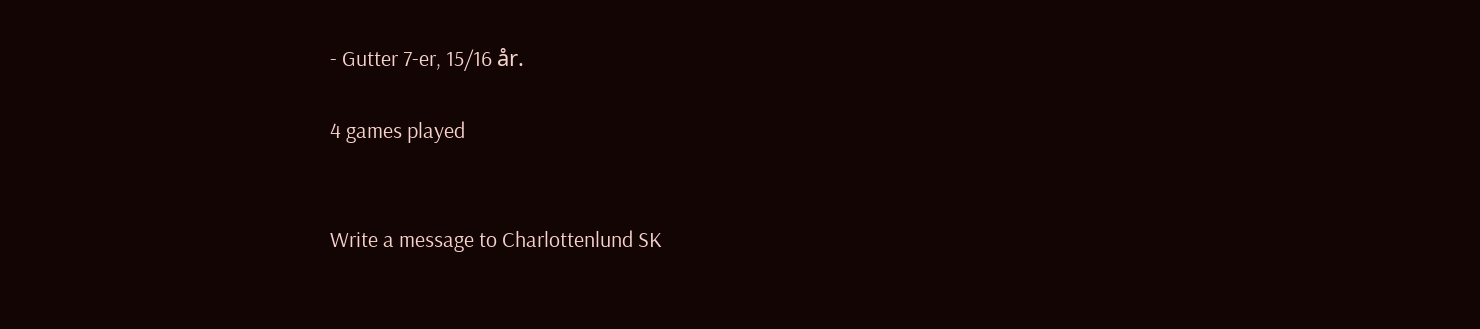- Gutter 7-er, 15/16 år.

4 games played


Write a message to Charlottenlund SK